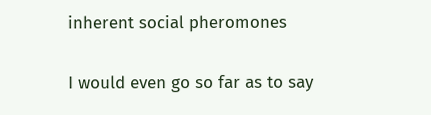inherent social pheromones

I would even go so far as to say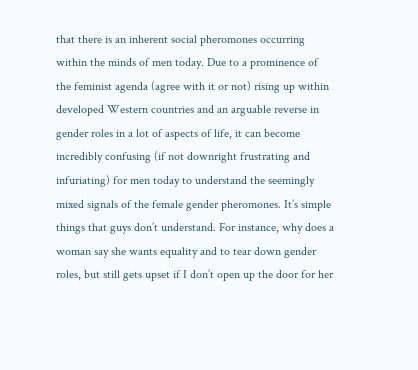that there is an inherent social pheromones occurring within the minds of men today. Due to a prominence of the feminist agenda (agree with it or not) rising up within developed Western countries and an arguable reverse in gender roles in a lot of aspects of life, it can become incredibly confusing (if not downright frustrating and infuriating) for men today to understand the seemingly mixed signals of the female gender pheromones. It’s simple things that guys don’t understand. For instance, why does a woman say she wants equality and to tear down gender roles, but still gets upset if I don’t open up the door for her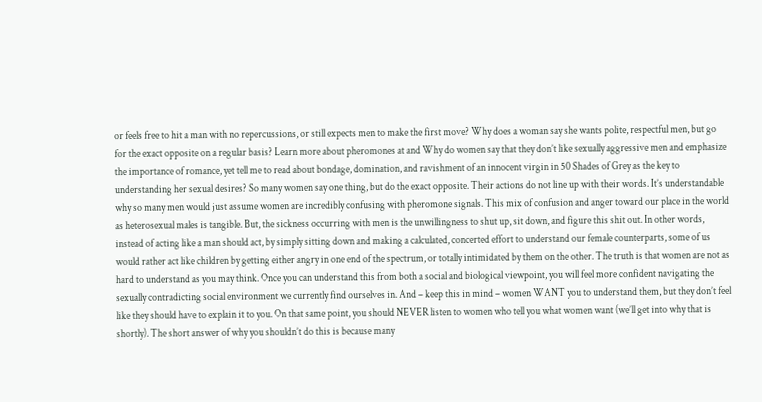or feels free to hit a man with no repercussions, or still expects men to make the first move? Why does a woman say she wants polite, respectful men, but go for the exact opposite on a regular basis? Learn more about pheromones at and Why do women say that they don’t like sexually aggressive men and emphasize the importance of romance, yet tell me to read about bondage, domination, and ravishment of an innocent virgin in 50 Shades of Grey as the key to understanding her sexual desires? So many women say one thing, but do the exact opposite. Their actions do not line up with their words. It’s understandable why so many men would just assume women are incredibly confusing with pheromone signals. This mix of confusion and anger toward our place in the world as heterosexual males is tangible. But, the sickness occurring with men is the unwillingness to shut up, sit down, and figure this shit out. In other words, instead of acting like a man should act, by simply sitting down and making a calculated, concerted effort to understand our female counterparts, some of us would rather act like children by getting either angry in one end of the spectrum, or totally intimidated by them on the other. The truth is that women are not as hard to understand as you may think. Once you can understand this from both a social and biological viewpoint, you will feel more confident navigating the sexually contradicting social environment we currently find ourselves in. And – keep this in mind – women WANT you to understand them, but they don’t feel like they should have to explain it to you. On that same point, you should NEVER listen to women who tell you what women want (we’ll get into why that is shortly). The short answer of why you shouldn’t do this is because many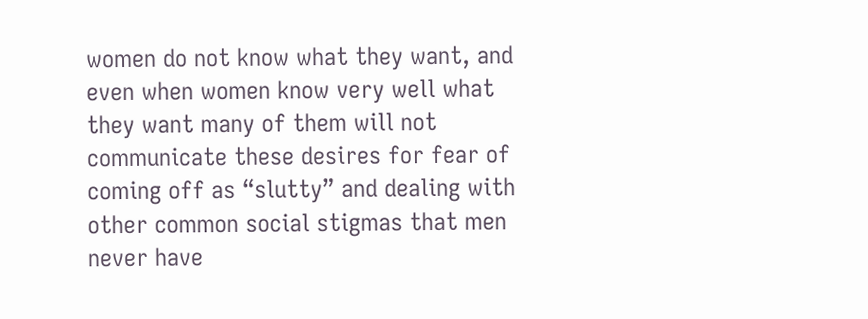women do not know what they want, and even when women know very well what they want many of them will not communicate these desires for fear of coming off as “slutty” and dealing with other common social stigmas that men never have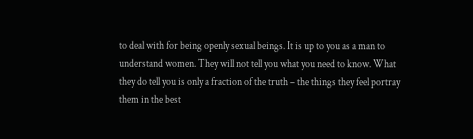to deal with for being openly sexual beings. It is up to you as a man to understand women. They will not tell you what you need to know. What they do tell you is only a fraction of the truth – the things they feel portray them in the best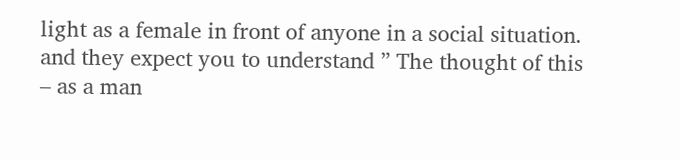light as a female in front of anyone in a social situation. and they expect you to understand ” The thought of this – as a man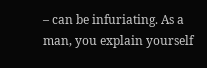– can be infuriating. As a man, you explain yourself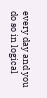every day and you do so in logical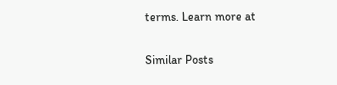terms. Learn more at

Similar Posts